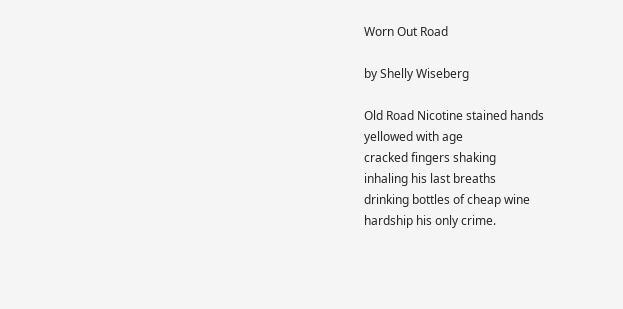Worn Out Road

by Shelly Wiseberg

Old Road Nicotine stained hands
yellowed with age
cracked fingers shaking
inhaling his last breaths
drinking bottles of cheap wine
hardship his only crime.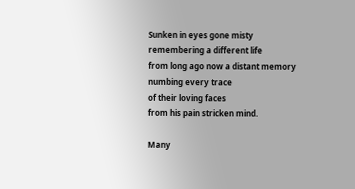Sunken in eyes gone misty
remembering a different life
from long ago now a distant memory
numbing every trace
of their loving faces
from his pain stricken mind.

Many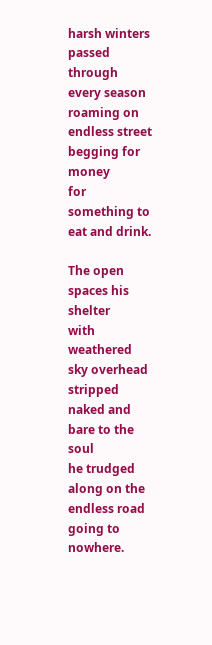harsh winters passed
through every season
roaming on endless street
begging for money
for something to eat and drink.

The open spaces his shelter
with weathered sky overhead
stripped naked and bare to the soul
he trudged along on the endless road
going to nowhere.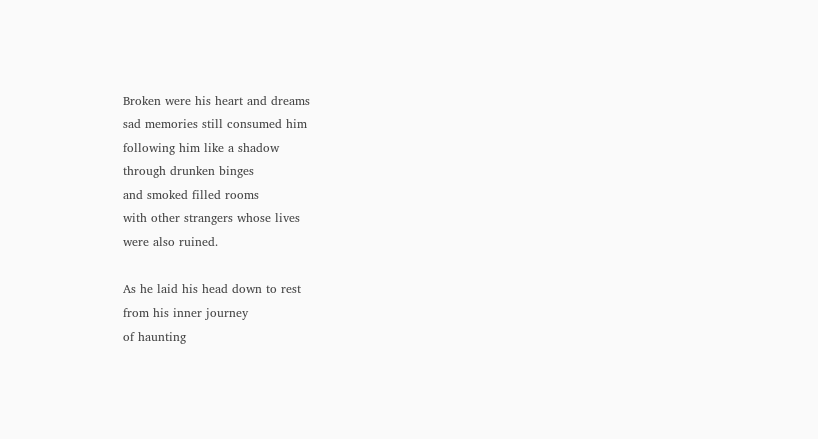Broken were his heart and dreams
sad memories still consumed him
following him like a shadow
through drunken binges
and smoked filled rooms
with other strangers whose lives
were also ruined.

As he laid his head down to rest
from his inner journey
of haunting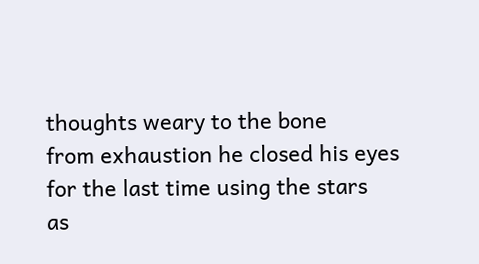thoughts weary to the bone
from exhaustion he closed his eyes
for the last time using the stars
as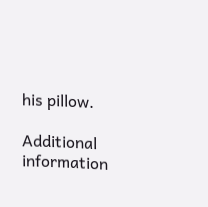his pillow.

Additional information